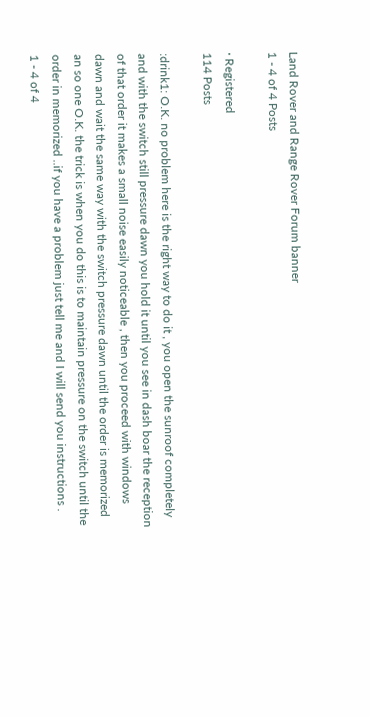Land Rover and Range Rover Forum banner
1 - 4 of 4 Posts

· Registered
114 Posts

:drink1: O.K. no problem here is the right way to do it , you open the sunroof completely and with the switch still pressure dawn you hold it until you see in dash boar the reception of that order it makes a small noise easily noticeable , then you proceed with windows dawn and wait the same way with the switch pressure dawn until the order is memorized an so one O.K. the trick is when you do this is to maintain pressure on the switch until the order in memorized ..if you have a problem just tell me and I will send you instructions .
1 - 4 of 4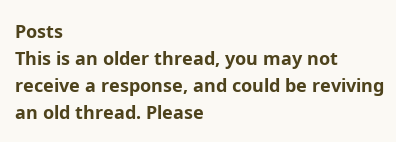Posts
This is an older thread, you may not receive a response, and could be reviving an old thread. Please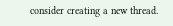consider creating a new thread.